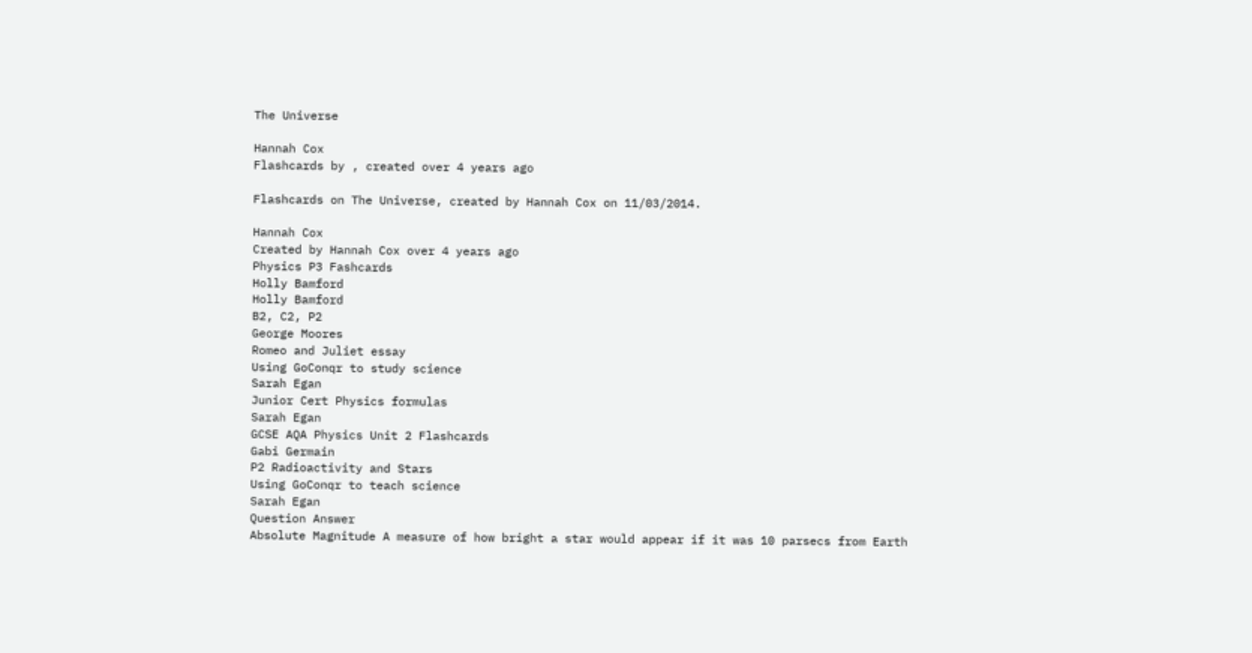The Universe

Hannah Cox
Flashcards by , created over 4 years ago

Flashcards on The Universe, created by Hannah Cox on 11/03/2014.

Hannah Cox
Created by Hannah Cox over 4 years ago
Physics P3 Fashcards
Holly Bamford
Holly Bamford
B2, C2, P2
George Moores
Romeo and Juliet essay
Using GoConqr to study science
Sarah Egan
Junior Cert Physics formulas
Sarah Egan
GCSE AQA Physics Unit 2 Flashcards
Gabi Germain
P2 Radioactivity and Stars
Using GoConqr to teach science
Sarah Egan
Question Answer
Absolute Magnitude A measure of how bright a star would appear if it was 10 parsecs from Earth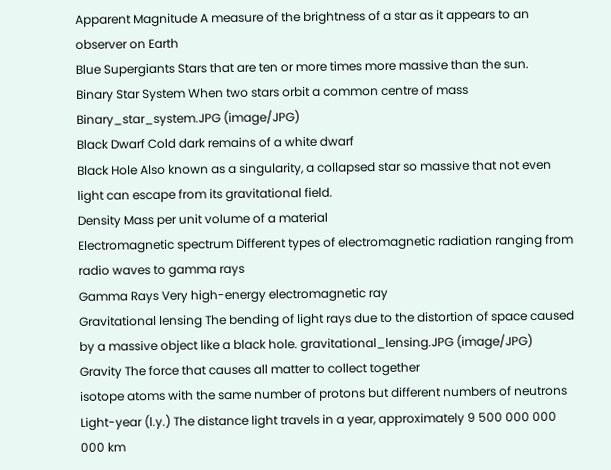Apparent Magnitude A measure of the brightness of a star as it appears to an observer on Earth
Blue Supergiants Stars that are ten or more times more massive than the sun.
Binary Star System When two stars orbit a common centre of mass Binary_star_system.JPG (image/JPG)
Black Dwarf Cold dark remains of a white dwarf
Black Hole Also known as a singularity, a collapsed star so massive that not even light can escape from its gravitational field.
Density Mass per unit volume of a material
Electromagnetic spectrum Different types of electromagnetic radiation ranging from radio waves to gamma rays
Gamma Rays Very high-energy electromagnetic ray
Gravitational lensing The bending of light rays due to the distortion of space caused by a massive object like a black hole. gravitational_lensing.JPG (image/JPG)
Gravity The force that causes all matter to collect together
isotope atoms with the same number of protons but different numbers of neutrons
Light-year (l.y.) The distance light travels in a year, approximately 9 500 000 000 000 km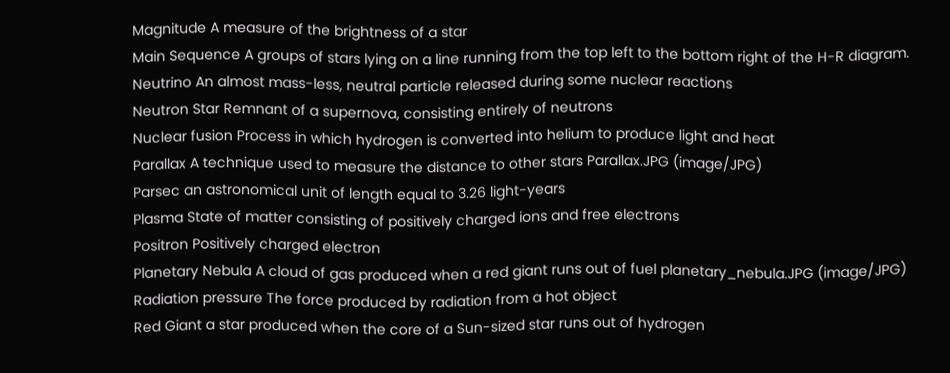Magnitude A measure of the brightness of a star
Main Sequence A groups of stars lying on a line running from the top left to the bottom right of the H-R diagram.
Neutrino An almost mass-less, neutral particle released during some nuclear reactions
Neutron Star Remnant of a supernova, consisting entirely of neutrons
Nuclear fusion Process in which hydrogen is converted into helium to produce light and heat
Parallax A technique used to measure the distance to other stars Parallax.JPG (image/JPG)
Parsec an astronomical unit of length equal to 3.26 light-years
Plasma State of matter consisting of positively charged ions and free electrons
Positron Positively charged electron
Planetary Nebula A cloud of gas produced when a red giant runs out of fuel planetary_nebula.JPG (image/JPG)
Radiation pressure The force produced by radiation from a hot object
Red Giant a star produced when the core of a Sun-sized star runs out of hydrogen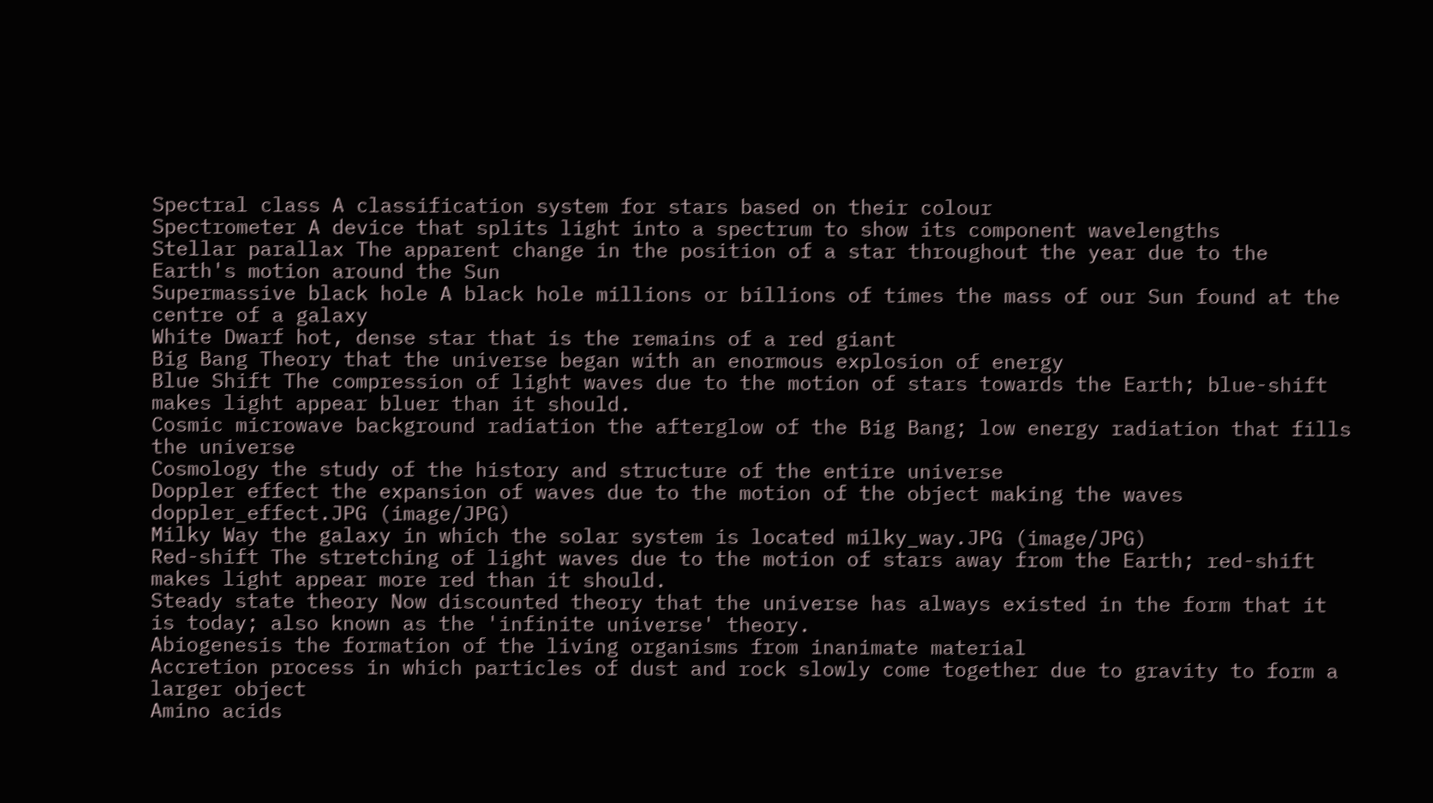Spectral class A classification system for stars based on their colour
Spectrometer A device that splits light into a spectrum to show its component wavelengths
Stellar parallax The apparent change in the position of a star throughout the year due to the Earth's motion around the Sun
Supermassive black hole A black hole millions or billions of times the mass of our Sun found at the centre of a galaxy
White Dwarf hot, dense star that is the remains of a red giant
Big Bang Theory that the universe began with an enormous explosion of energy
Blue Shift The compression of light waves due to the motion of stars towards the Earth; blue-shift makes light appear bluer than it should.
Cosmic microwave background radiation the afterglow of the Big Bang; low energy radiation that fills the universe
Cosmology the study of the history and structure of the entire universe
Doppler effect the expansion of waves due to the motion of the object making the waves doppler_effect.JPG (image/JPG)
Milky Way the galaxy in which the solar system is located milky_way.JPG (image/JPG)
Red-shift The stretching of light waves due to the motion of stars away from the Earth; red-shift makes light appear more red than it should.
Steady state theory Now discounted theory that the universe has always existed in the form that it is today; also known as the 'infinite universe' theory.
Abiogenesis the formation of the living organisms from inanimate material
Accretion process in which particles of dust and rock slowly come together due to gravity to form a larger object
Amino acids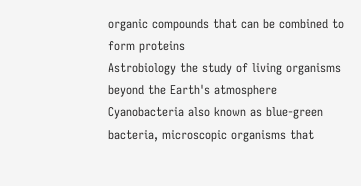organic compounds that can be combined to form proteins
Astrobiology the study of living organisms beyond the Earth's atmosphere
Cyanobacteria also known as blue-green bacteria, microscopic organisms that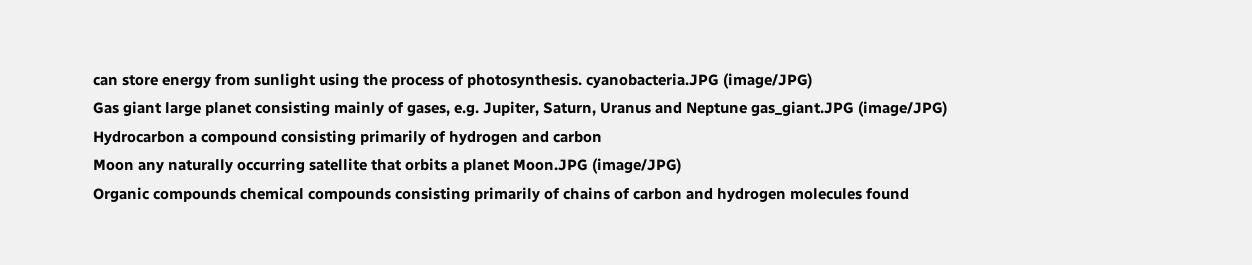can store energy from sunlight using the process of photosynthesis. cyanobacteria.JPG (image/JPG)
Gas giant large planet consisting mainly of gases, e.g. Jupiter, Saturn, Uranus and Neptune gas_giant.JPG (image/JPG)
Hydrocarbon a compound consisting primarily of hydrogen and carbon
Moon any naturally occurring satellite that orbits a planet Moon.JPG (image/JPG)
Organic compounds chemical compounds consisting primarily of chains of carbon and hydrogen molecules found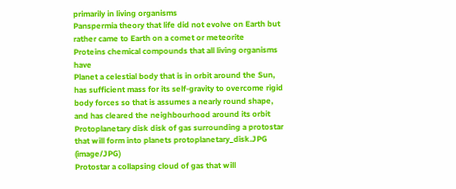primarily in living organisms
Panspermia theory that life did not evolve on Earth but rather came to Earth on a comet or meteorite
Proteins chemical compounds that all living organisms have
Planet a celestial body that is in orbit around the Sun, has sufficient mass for its self-gravity to overcome rigid body forces so that is assumes a nearly round shape, and has cleared the neighbourhood around its orbit
Protoplanetary disk disk of gas surrounding a protostar that will form into planets protoplanetary_disk.JPG (image/JPG)
Protostar a collapsing cloud of gas that will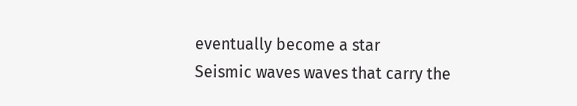eventually become a star
Seismic waves waves that carry the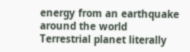energy from an earthquake around the world
Terrestrial planet literally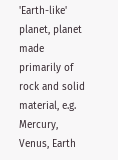'Earth-like' planet, planet made primarily of rock and solid material, e.g. Mercury, Venus, Earth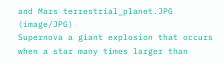and Mars terrestrial_planet.JPG (image/JPG)
Supernova a giant explosion that occurs when a star many times larger than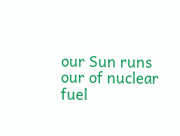our Sun runs our of nuclear fuel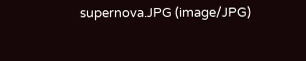supernova.JPG (image/JPG)